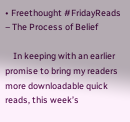• Freethought #FridayReads – The Process of Belief

    In keeping with an earlier promise to bring my readers more downloadable quick reads, this week’s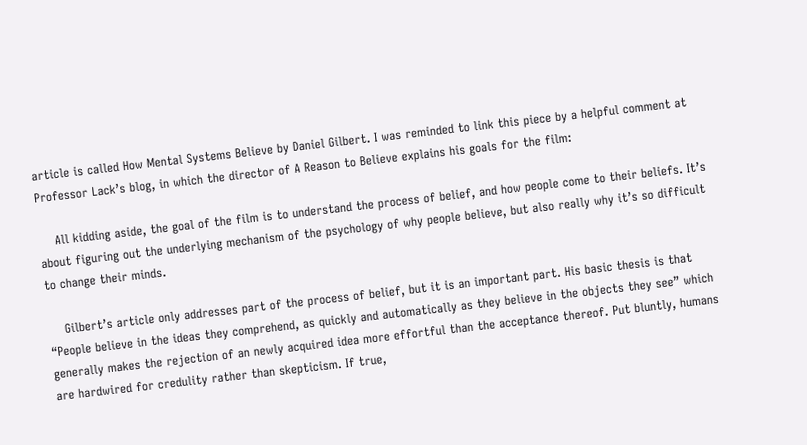article is called How Mental Systems Believe by Daniel Gilbert. I was reminded to link this piece by a helpful comment at Professor Lack’s blog, in which the director of A Reason to Believe explains his goals for the film:

    All kidding aside, the goal of the film is to understand the process of belief, and how people come to their beliefs. It’s about figuring out the underlying mechanism of the psychology of why people believe, but also really why it’s so difficult to change their minds.

    Gilbert’s article only addresses part of the process of belief, but it is an important part. His basic thesis is that “People believe in the ideas they comprehend, as quickly and automatically as they believe in the objects they see” which generally makes the rejection of an newly acquired idea more effortful than the acceptance thereof. Put bluntly, humans are hardwired for credulity rather than skepticism. If true,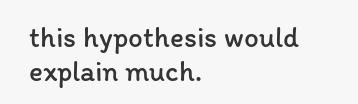this hypothesis would explain much.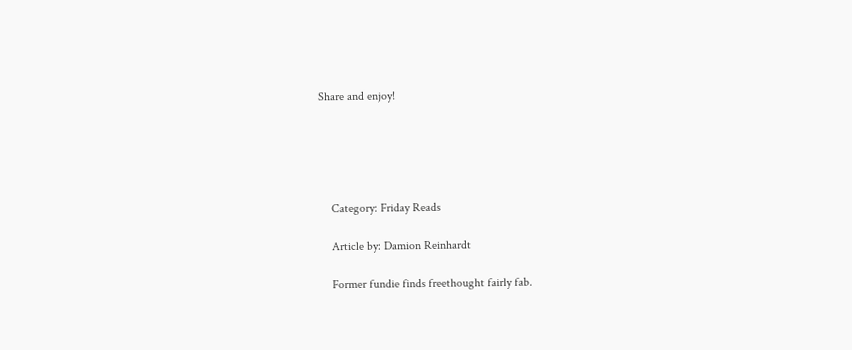Share and enjoy!





    Category: Friday Reads

    Article by: Damion Reinhardt

    Former fundie finds freethought fairly fab.